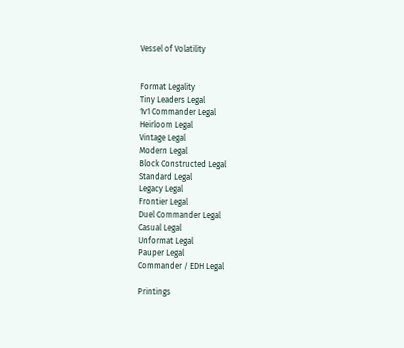Vessel of Volatility


Format Legality
Tiny Leaders Legal
1v1 Commander Legal
Heirloom Legal
Vintage Legal
Modern Legal
Block Constructed Legal
Standard Legal
Legacy Legal
Frontier Legal
Duel Commander Legal
Casual Legal
Unformat Legal
Pauper Legal
Commander / EDH Legal

Printings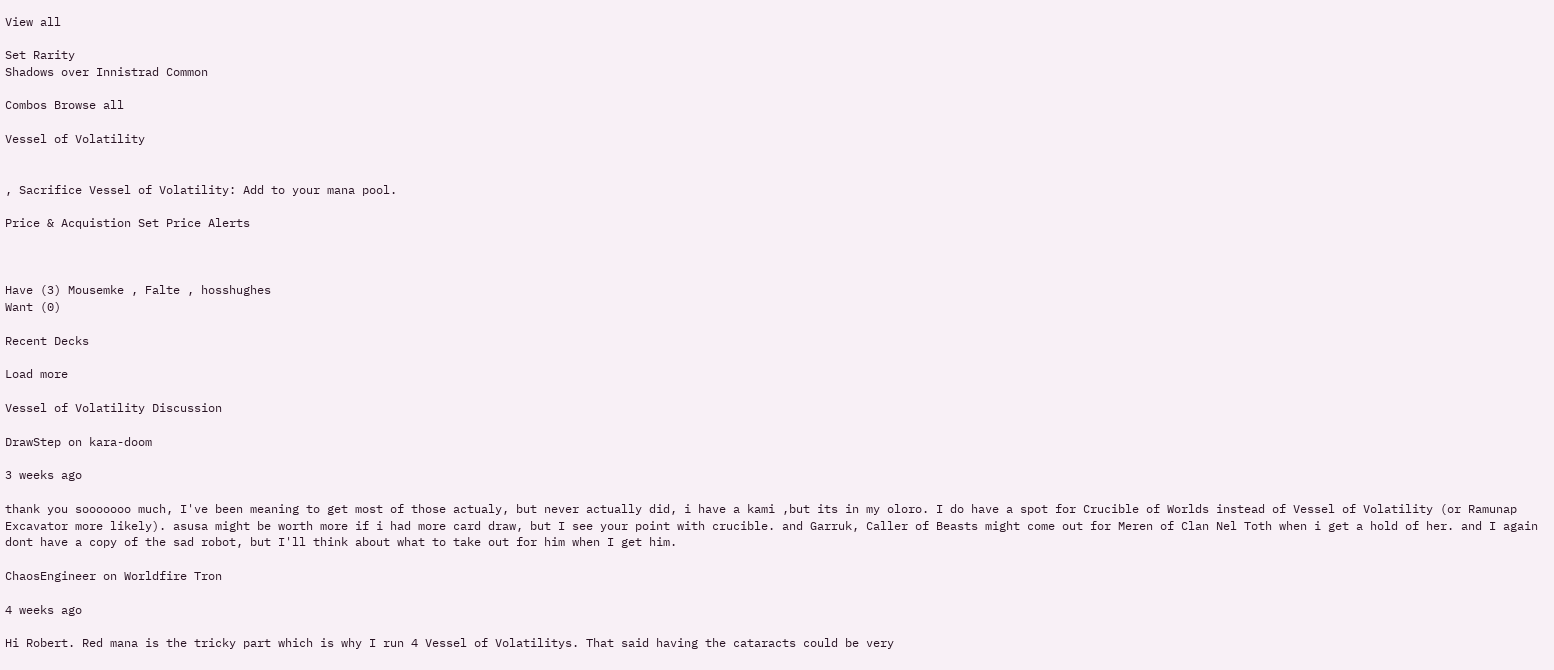View all

Set Rarity
Shadows over Innistrad Common

Combos Browse all

Vessel of Volatility


, Sacrifice Vessel of Volatility: Add to your mana pool.

Price & Acquistion Set Price Alerts



Have (3) Mousemke , Falte , hosshughes
Want (0)

Recent Decks

Load more

Vessel of Volatility Discussion

DrawStep on kara-doom

3 weeks ago

thank you sooooooo much, I've been meaning to get most of those actualy, but never actually did, i have a kami ,but its in my oloro. I do have a spot for Crucible of Worlds instead of Vessel of Volatility (or Ramunap Excavator more likely). asusa might be worth more if i had more card draw, but I see your point with crucible. and Garruk, Caller of Beasts might come out for Meren of Clan Nel Toth when i get a hold of her. and I again dont have a copy of the sad robot, but I'll think about what to take out for him when I get him.

ChaosEngineer on Worldfire Tron

4 weeks ago

Hi Robert. Red mana is the tricky part which is why I run 4 Vessel of Volatilitys. That said having the cataracts could be very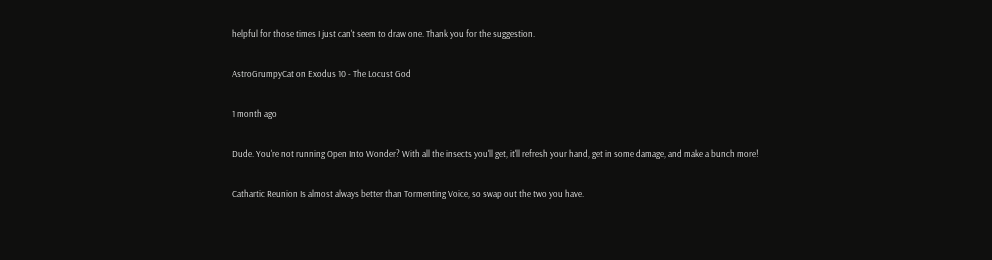helpful for those times I just can't seem to draw one. Thank you for the suggestion.

AstroGrumpyCat on Exodus 10 - The Locust God

1 month ago

Dude. You're not running Open Into Wonder? With all the insects you'll get, it'll refresh your hand, get in some damage, and make a bunch more!

Cathartic Reunion Is almost always better than Tormenting Voice, so swap out the two you have.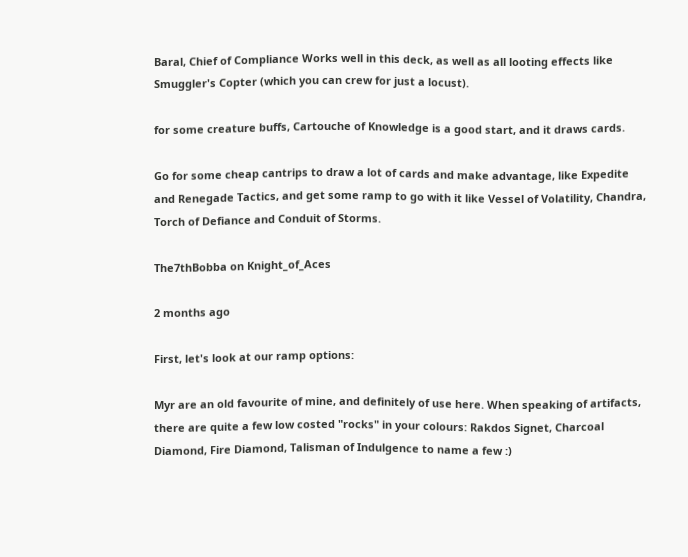Baral, Chief of Compliance Works well in this deck, as well as all looting effects like Smuggler's Copter (which you can crew for just a locust).

for some creature buffs, Cartouche of Knowledge is a good start, and it draws cards.

Go for some cheap cantrips to draw a lot of cards and make advantage, like Expedite and Renegade Tactics, and get some ramp to go with it like Vessel of Volatility, Chandra, Torch of Defiance and Conduit of Storms.

The7thBobba on Knight_of_Aces

2 months ago

First, let's look at our ramp options:

Myr are an old favourite of mine, and definitely of use here. When speaking of artifacts, there are quite a few low costed "rocks" in your colours: Rakdos Signet, Charcoal Diamond, Fire Diamond, Talisman of Indulgence to name a few :)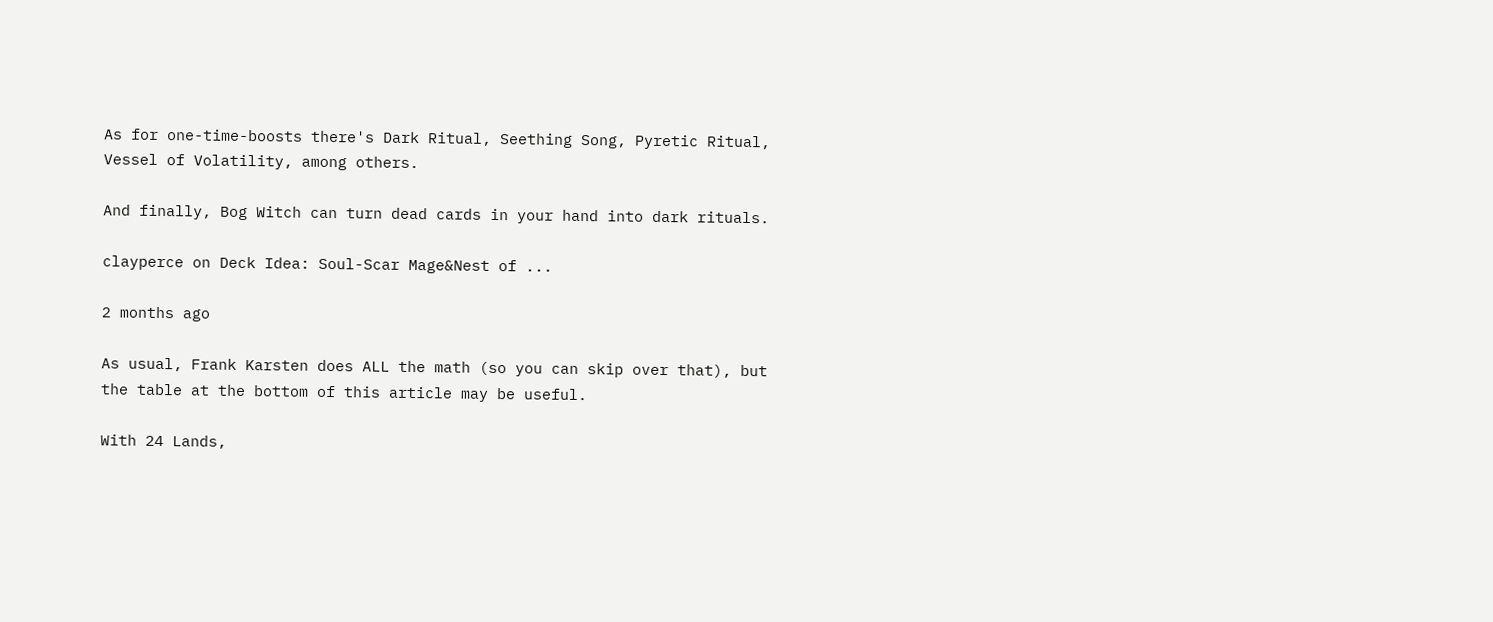As for one-time-boosts there's Dark Ritual, Seething Song, Pyretic Ritual, Vessel of Volatility, among others.

And finally, Bog Witch can turn dead cards in your hand into dark rituals.

clayperce on Deck Idea: Soul-Scar Mage&Nest of ...

2 months ago

As usual, Frank Karsten does ALL the math (so you can skip over that), but the table at the bottom of this article may be useful.

With 24 Lands,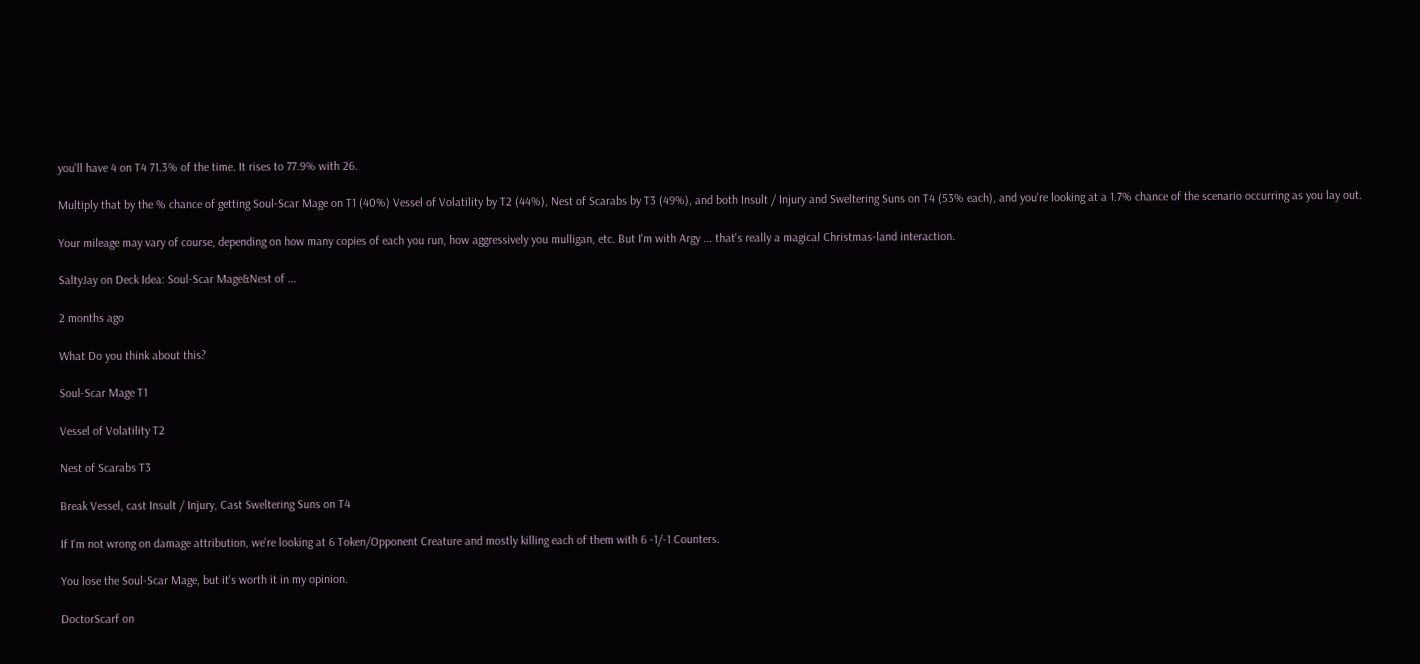you'll have 4 on T4 71.3% of the time. It rises to 77.9% with 26.

Multiply that by the % chance of getting Soul-Scar Mage on T1 (40%) Vessel of Volatility by T2 (44%), Nest of Scarabs by T3 (49%), and both Insult / Injury and Sweltering Suns on T4 (53% each), and you're looking at a 1.7% chance of the scenario occurring as you lay out.

Your mileage may vary of course, depending on how many copies of each you run, how aggressively you mulligan, etc. But I'm with Argy ... that's really a magical Christmas-land interaction.

SaltyJay on Deck Idea: Soul-Scar Mage&Nest of ...

2 months ago

What Do you think about this?

Soul-Scar Mage T1

Vessel of Volatility T2

Nest of Scarabs T3

Break Vessel, cast Insult / Injury, Cast Sweltering Suns on T4

If I'm not wrong on damage attribution, we're looking at 6 Token/Opponent Creature and mostly killing each of them with 6 -1/-1 Counters.

You lose the Soul-Scar Mage, but it's worth it in my opinion.

DoctorScarf on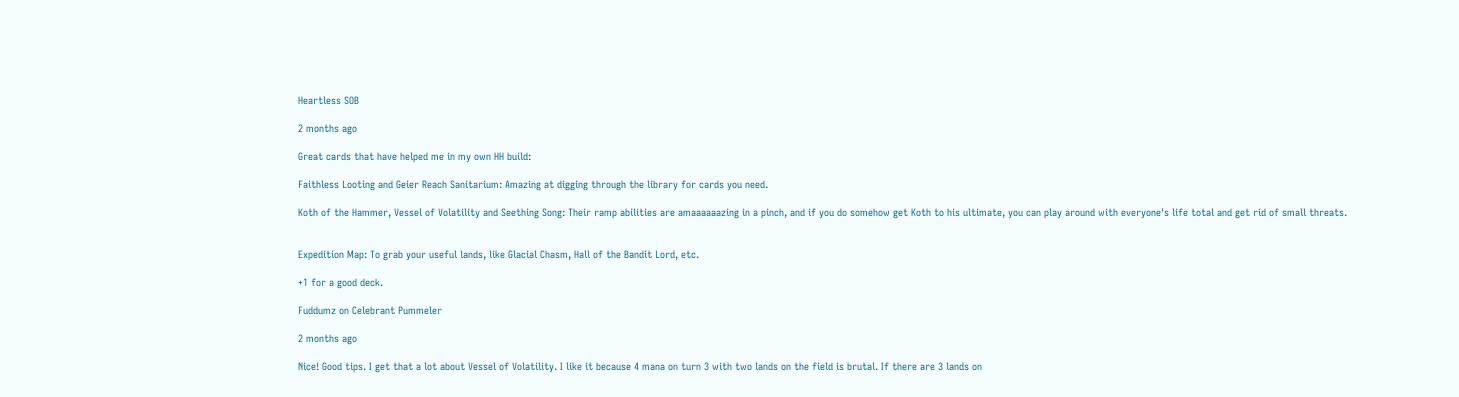Heartless SOB

2 months ago

Great cards that have helped me in my own HH build:

Faithless Looting and Geier Reach Sanitarium: Amazing at digging through the library for cards you need.

Koth of the Hammer, Vessel of Volatility and Seething Song: Their ramp abilities are amaaaaaazing in a pinch, and if you do somehow get Koth to his ultimate, you can play around with everyone's life total and get rid of small threats.


Expedition Map: To grab your useful lands, like Glacial Chasm, Hall of the Bandit Lord, etc.

+1 for a good deck.

Fuddumz on Celebrant Pummeler

2 months ago

Nice! Good tips. I get that a lot about Vessel of Volatility. I like it because 4 mana on turn 3 with two lands on the field is brutal. If there are 3 lands on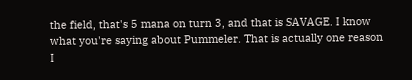the field, that's 5 mana on turn 3, and that is SAVAGE. I know what you're saying about Pummeler. That is actually one reason I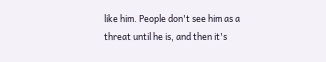like him. People don't see him as a threat until he is, and then it's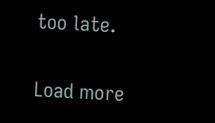too late.

Load more